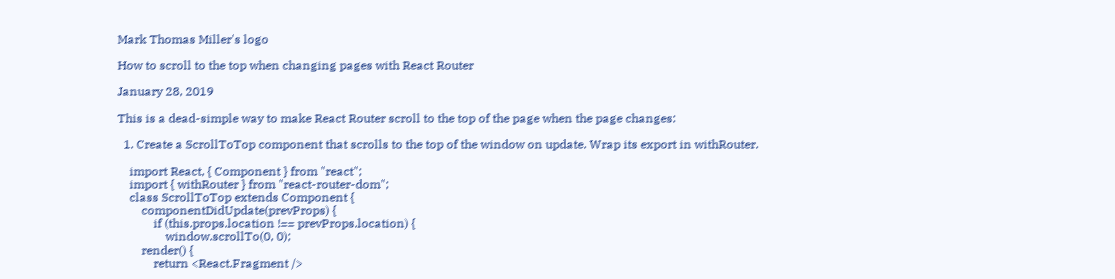Mark Thomas Miller's logo

How to scroll to the top when changing pages with React Router

January 28, 2019

This is a dead-simple way to make React Router scroll to the top of the page when the page changes:

  1. Create a ScrollToTop component that scrolls to the top of the window on update. Wrap its export in withRouter.

    import React, { Component } from "react";
    import { withRouter } from "react-router-dom";
    class ScrollToTop extends Component {
        componentDidUpdate(prevProps) {
            if (this.props.location !== prevProps.location) {
                window.scrollTo(0, 0);
        render() {
            return <React.Fragment />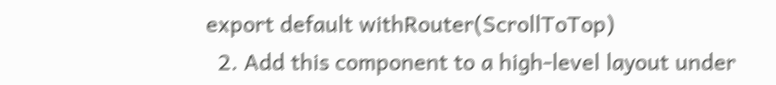export default withRouter(ScrollToTop)
  2. Add this component to a high-level layout under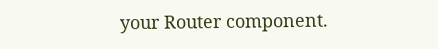your Router component.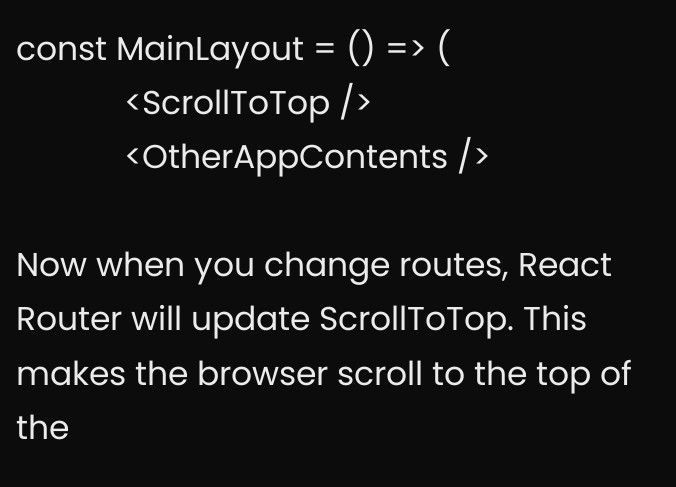const MainLayout = () => (
            <ScrollToTop />
            <OtherAppContents />

Now when you change routes, React Router will update ScrollToTop. This makes the browser scroll to the top of the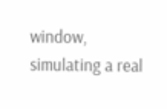window, simulating a real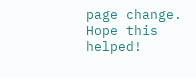page change. Hope this helped!